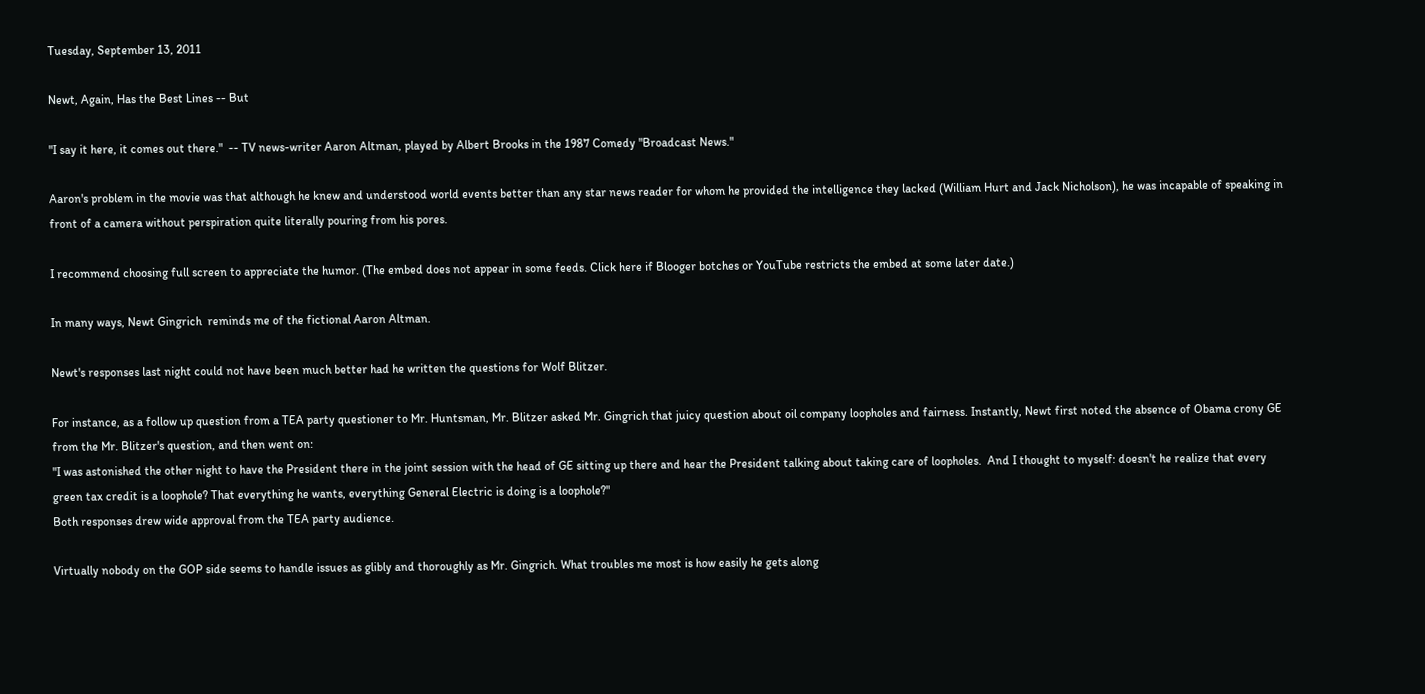Tuesday, September 13, 2011

Newt, Again, Has the Best Lines -- But

"I say it here, it comes out there."  -- TV news-writer Aaron Altman, played by Albert Brooks in the 1987 Comedy "Broadcast News."

Aaron's problem in the movie was that although he knew and understood world events better than any star news reader for whom he provided the intelligence they lacked (William Hurt and Jack Nicholson), he was incapable of speaking in front of a camera without perspiration quite literally pouring from his pores.

I recommend choosing full screen to appreciate the humor. (The embed does not appear in some feeds. Click here if Blooger botches or YouTube restricts the embed at some later date.)

In many ways, Newt Gingrich  reminds me of the fictional Aaron Altman.

Newt's responses last night could not have been much better had he written the questions for Wolf Blitzer.

For instance, as a follow up question from a TEA party questioner to Mr. Huntsman, Mr. Blitzer asked Mr. Gingrich that juicy question about oil company loopholes and fairness. Instantly, Newt first noted the absence of Obama crony GE from the Mr. Blitzer's question, and then went on:
"I was astonished the other night to have the President there in the joint session with the head of GE sitting up there and hear the President talking about taking care of loopholes.  And I thought to myself: doesn't he realize that every green tax credit is a loophole? That everything he wants, everything General Electric is doing is a loophole?"
Both responses drew wide approval from the TEA party audience.

Virtually nobody on the GOP side seems to handle issues as glibly and thoroughly as Mr. Gingrich. What troubles me most is how easily he gets along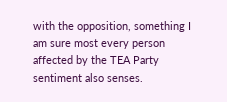with the opposition, something I am sure most every person affected by the TEA Party sentiment also senses.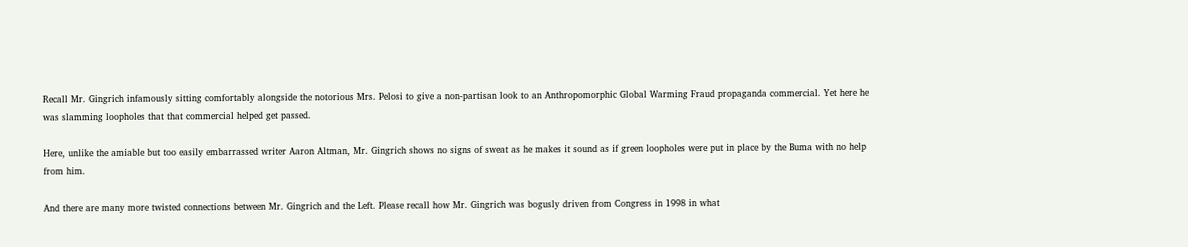Recall Mr. Gingrich infamously sitting comfortably alongside the notorious Mrs. Pelosi to give a non-partisan look to an Anthropomorphic Global Warming Fraud propaganda commercial. Yet here he was slamming loopholes that that commercial helped get passed.

Here, unlike the amiable but too easily embarrassed writer Aaron Altman, Mr. Gingrich shows no signs of sweat as he makes it sound as if green loopholes were put in place by the Buma with no help from him.

And there are many more twisted connections between Mr. Gingrich and the Left. Please recall how Mr. Gingrich was bogusly driven from Congress in 1998 in what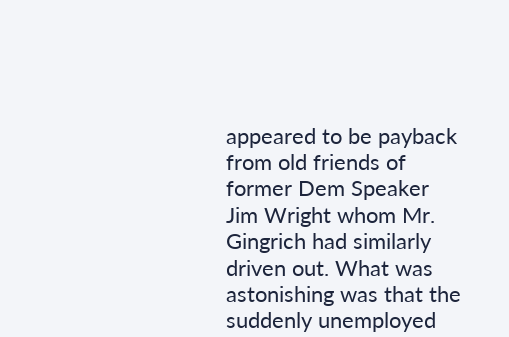appeared to be payback from old friends of former Dem Speaker Jim Wright whom Mr. Gingrich had similarly driven out. What was astonishing was that the suddenly unemployed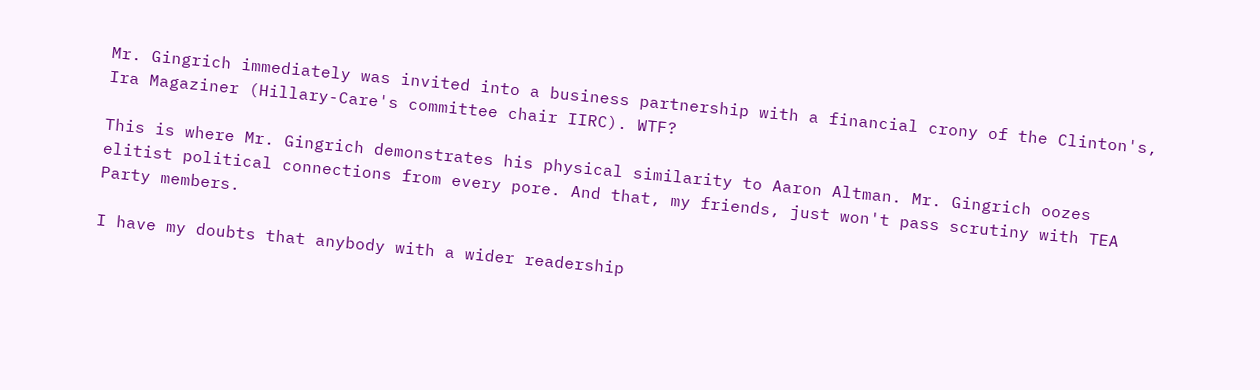Mr. Gingrich immediately was invited into a business partnership with a financial crony of the Clinton's, Ira Magaziner (Hillary-Care's committee chair IIRC). WTF?

This is where Mr. Gingrich demonstrates his physical similarity to Aaron Altman. Mr. Gingrich oozes elitist political connections from every pore. And that, my friends, just won't pass scrutiny with TEA Party members.

I have my doubts that anybody with a wider readership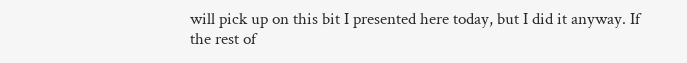will pick up on this bit I presented here today, but I did it anyway. If the rest of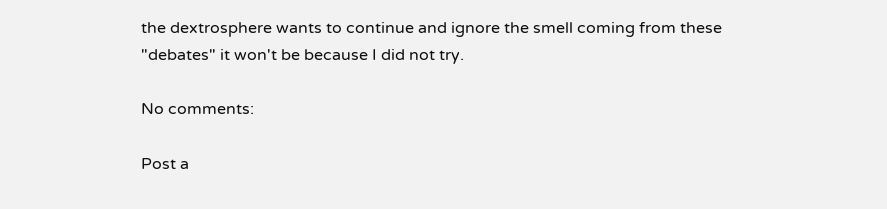the dextrosphere wants to continue and ignore the smell coming from these "debates" it won't be because I did not try.

No comments:

Post a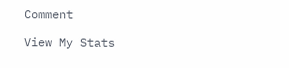Comment

View My Stats